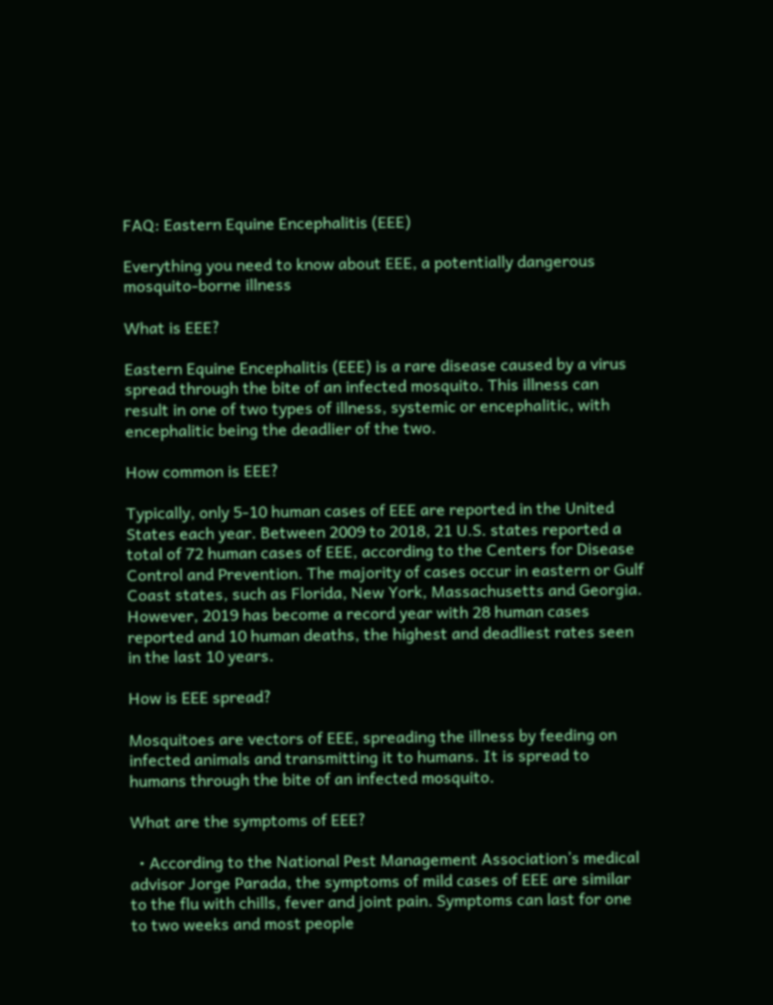FAQ: Eastern Equine Encephalitis (EEE)

Everything you need to know about EEE, a potentially dangerous mosquito-borne illness

What is EEE?

Eastern Equine Encephalitis (EEE) is a rare disease caused by a virus spread through the bite of an infected mosquito. This illness can result in one of two types of illness, systemic or encephalitic, with encephalitic being the deadlier of the two.

How common is EEE?

Typically, only 5-10 human cases of EEE are reported in the United States each year. Between 2009 to 2018, 21 U.S. states reported a total of 72 human cases of EEE, according to the Centers for Disease Control and Prevention. The majority of cases occur in eastern or Gulf Coast states, such as Florida, New York, Massachusetts and Georgia. However, 2019 has become a record year with 28 human cases reported and 10 human deaths, the highest and deadliest rates seen in the last 10 years.

How is EEE spread?

Mosquitoes are vectors of EEE, spreading the illness by feeding on infected animals and transmitting it to humans. It is spread to humans through the bite of an infected mosquito.

What are the symptoms of EEE?

  • According to the National Pest Management Association’s medical advisor Jorge Parada, the symptoms of mild cases of EEE are similar to the flu with chills, fever and joint pain. Symptoms can last for one to two weeks and most people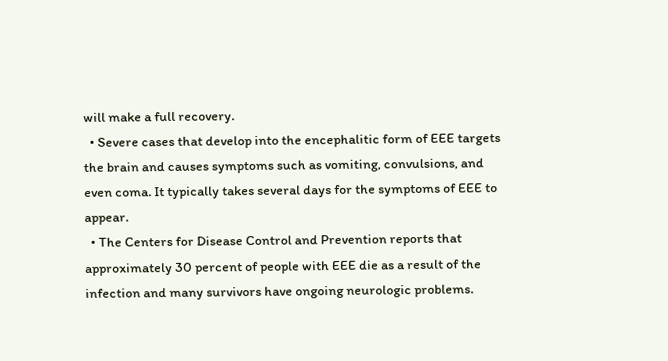will make a full recovery.
  • Severe cases that develop into the encephalitic form of EEE targets the brain and causes symptoms such as vomiting, convulsions, and even coma. It typically takes several days for the symptoms of EEE to appear.
  • The Centers for Disease Control and Prevention reports that approximately 30 percent of people with EEE die as a result of the infection and many survivors have ongoing neurologic problems.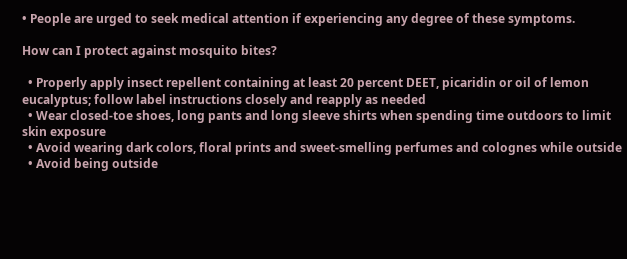• People are urged to seek medical attention if experiencing any degree of these symptoms.

How can I protect against mosquito bites?

  • Properly apply insect repellent containing at least 20 percent DEET, picaridin or oil of lemon eucalyptus; follow label instructions closely and reapply as needed
  • Wear closed-toe shoes, long pants and long sleeve shirts when spending time outdoors to limit skin exposure
  • Avoid wearing dark colors, floral prints and sweet-smelling perfumes and colognes while outside
  • Avoid being outside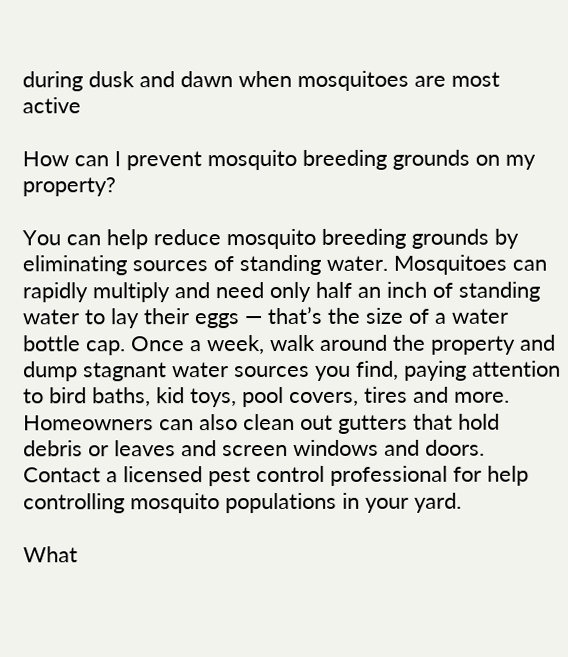during dusk and dawn when mosquitoes are most active

How can I prevent mosquito breeding grounds on my property?

You can help reduce mosquito breeding grounds by eliminating sources of standing water. Mosquitoes can rapidly multiply and need only half an inch of standing water to lay their eggs — that’s the size of a water bottle cap. Once a week, walk around the property and dump stagnant water sources you find, paying attention to bird baths, kid toys, pool covers, tires and more. Homeowners can also clean out gutters that hold debris or leaves and screen windows and doors. Contact a licensed pest control professional for help controlling mosquito populations in your yard.

What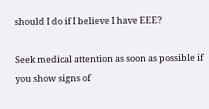should I do if I believe I have EEE?

Seek medical attention as soon as possible if you show signs of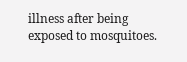illness after being exposed to mosquitoes.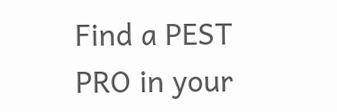Find a PEST PRO in your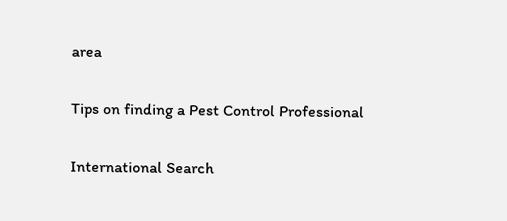area

Tips on finding a Pest Control Professional

International Search